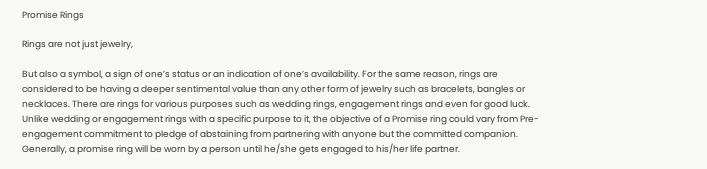Promise Rings

Rings are not just jewelry,

But also a symbol, a sign of one’s status or an indication of one’s availability. For the same reason, rings are considered to be having a deeper sentimental value than any other form of jewelry such as bracelets, bangles or necklaces. There are rings for various purposes such as wedding rings, engagement rings and even for good luck. Unlike wedding or engagement rings with a specific purpose to it, the objective of a Promise ring could vary from Pre-engagement commitment to pledge of abstaining from partnering with anyone but the committed companion. Generally, a promise ring will be worn by a person until he/she gets engaged to his/her life partner.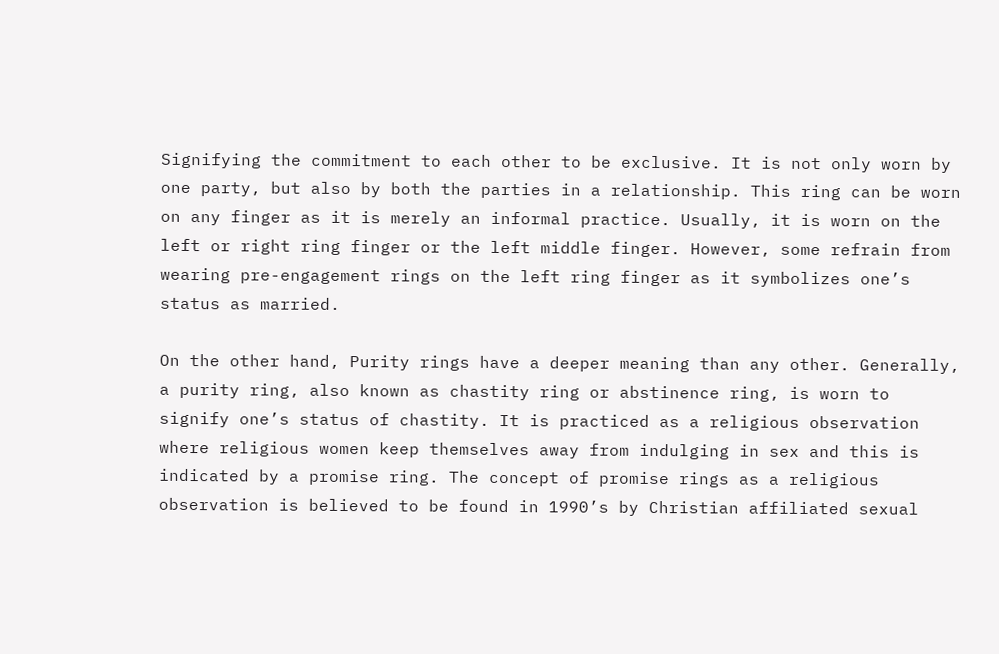Signifying the commitment to each other to be exclusive. It is not only worn by one party, but also by both the parties in a relationship. This ring can be worn on any finger as it is merely an informal practice. Usually, it is worn on the left or right ring finger or the left middle finger. However, some refrain from wearing pre-engagement rings on the left ring finger as it symbolizes one’s status as married.

On the other hand, Purity rings have a deeper meaning than any other. Generally, a purity ring, also known as chastity ring or abstinence ring, is worn to signify one’s status of chastity. It is practiced as a religious observation where religious women keep themselves away from indulging in sex and this is indicated by a promise ring. The concept of promise rings as a religious observation is believed to be found in 1990’s by Christian affiliated sexual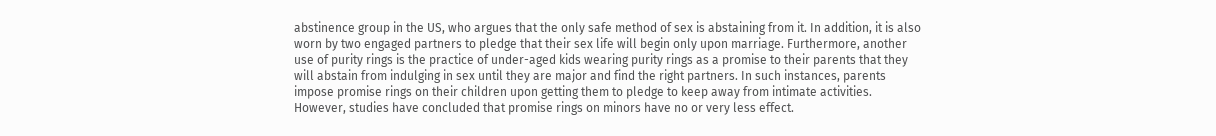abstinence group in the US, who argues that the only safe method of sex is abstaining from it. In addition, it is also worn by two engaged partners to pledge that their sex life will begin only upon marriage. Furthermore, another use of purity rings is the practice of under-aged kids wearing purity rings as a promise to their parents that they will abstain from indulging in sex until they are major and find the right partners. In such instances, parents impose promise rings on their children upon getting them to pledge to keep away from intimate activities. However, studies have concluded that promise rings on minors have no or very less effect.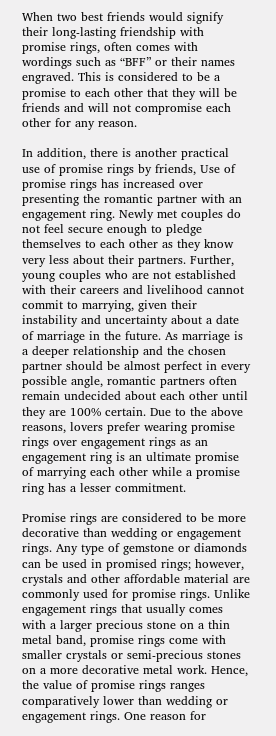When two best friends would signify their long-lasting friendship with promise rings, often comes with wordings such as “BFF” or their names engraved. This is considered to be a promise to each other that they will be friends and will not compromise each other for any reason.

In addition, there is another practical use of promise rings by friends, Use of promise rings has increased over presenting the romantic partner with an engagement ring. Newly met couples do not feel secure enough to pledge themselves to each other as they know very less about their partners. Further, young couples who are not established with their careers and livelihood cannot commit to marrying, given their instability and uncertainty about a date of marriage in the future. As marriage is a deeper relationship and the chosen partner should be almost perfect in every possible angle, romantic partners often remain undecided about each other until they are 100% certain. Due to the above reasons, lovers prefer wearing promise rings over engagement rings as an engagement ring is an ultimate promise of marrying each other while a promise ring has a lesser commitment.

Promise rings are considered to be more decorative than wedding or engagement rings. Any type of gemstone or diamonds can be used in promised rings; however, crystals and other affordable material are commonly used for promise rings. Unlike engagement rings that usually comes with a larger precious stone on a thin metal band, promise rings come with smaller crystals or semi-precious stones on a more decorative metal work. Hence, the value of promise rings ranges comparatively lower than wedding or engagement rings. One reason for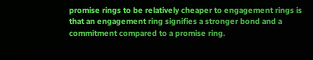promise rings to be relatively cheaper to engagement rings is that an engagement ring signifies a stronger bond and a commitment compared to a promise ring.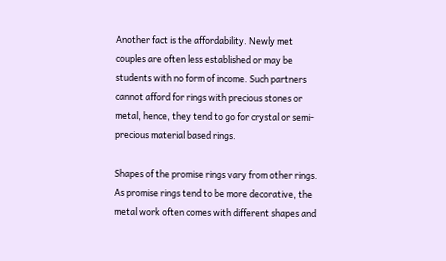Another fact is the affordability. Newly met couples are often less established or may be students with no form of income. Such partners cannot afford for rings with precious stones or metal, hence, they tend to go for crystal or semi-precious material based rings.

Shapes of the promise rings vary from other rings. As promise rings tend to be more decorative, the metal work often comes with different shapes and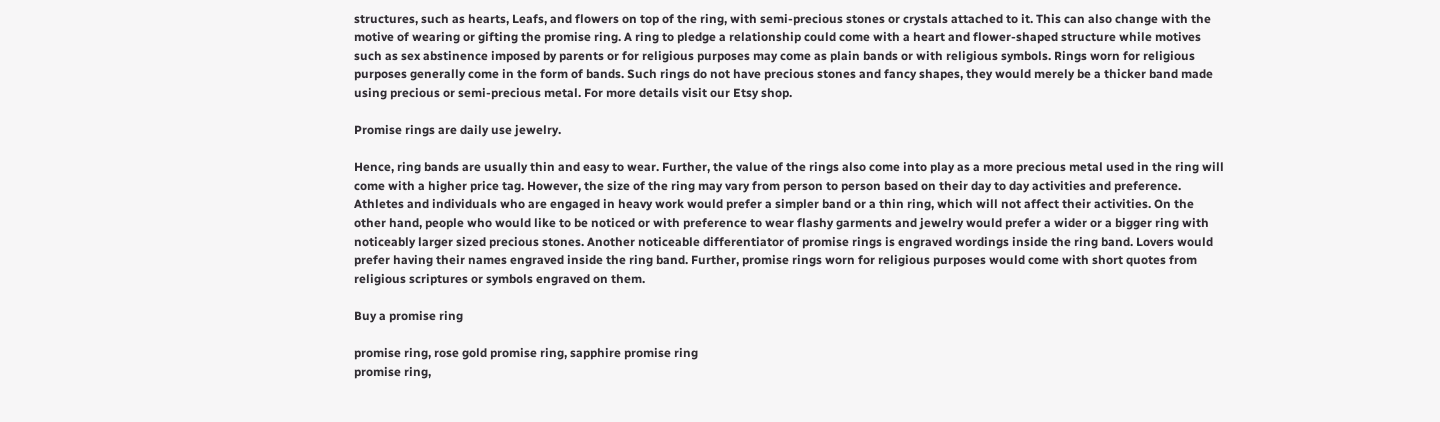structures, such as hearts, Leafs, and flowers on top of the ring, with semi-precious stones or crystals attached to it. This can also change with the motive of wearing or gifting the promise ring. A ring to pledge a relationship could come with a heart and flower-shaped structure while motives such as sex abstinence imposed by parents or for religious purposes may come as plain bands or with religious symbols. Rings worn for religious purposes generally come in the form of bands. Such rings do not have precious stones and fancy shapes, they would merely be a thicker band made using precious or semi-precious metal. For more details visit our Etsy shop.

Promise rings are daily use jewelry.

Hence, ring bands are usually thin and easy to wear. Further, the value of the rings also come into play as a more precious metal used in the ring will come with a higher price tag. However, the size of the ring may vary from person to person based on their day to day activities and preference. Athletes and individuals who are engaged in heavy work would prefer a simpler band or a thin ring, which will not affect their activities. On the other hand, people who would like to be noticed or with preference to wear flashy garments and jewelry would prefer a wider or a bigger ring with noticeably larger sized precious stones. Another noticeable differentiator of promise rings is engraved wordings inside the ring band. Lovers would prefer having their names engraved inside the ring band. Further, promise rings worn for religious purposes would come with short quotes from religious scriptures or symbols engraved on them.

Buy a promise ring

promise ring, rose gold promise ring, sapphire promise ring
promise ring,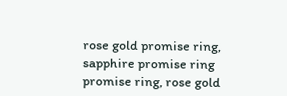rose gold promise ring, sapphire promise ring
promise ring, rose gold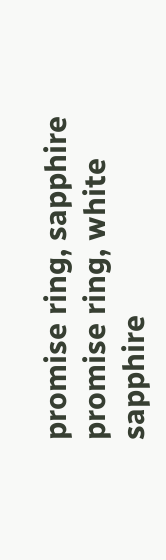promise ring, sapphire promise ring, white sapphire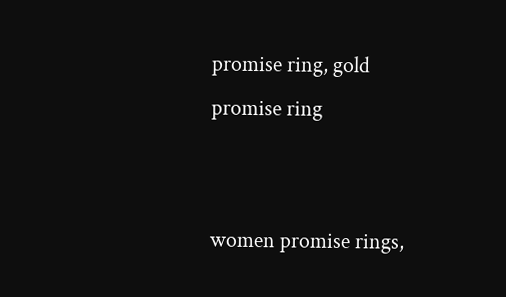promise ring, gold promise ring


women promise rings,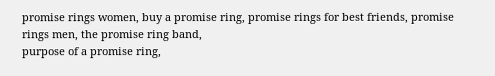promise rings women, buy a promise ring, promise rings for best friends, promise rings men, the promise ring band,
purpose of a promise ring,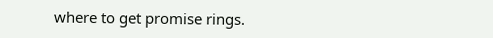where to get promise rings.